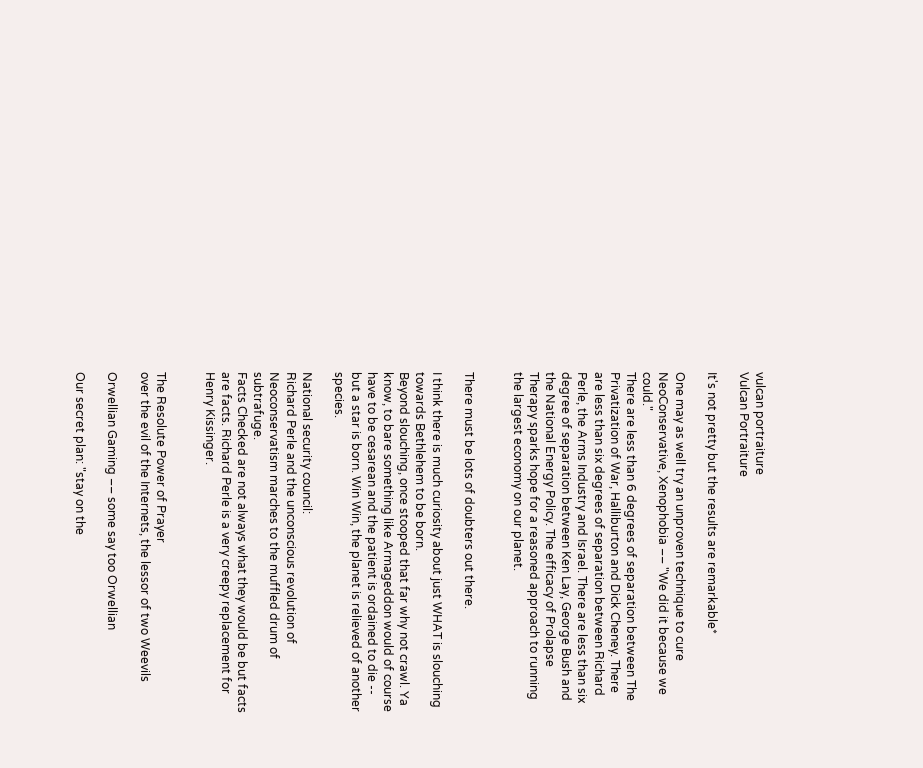vulcan portraiture
Vulcan Portraiture

It's not pretty but the results are remarkable*

One may as well try an unproven technique to cure NeoConservative, Xenophobia –– "We did it because we could."
There are less than 6 degrees of separation between The Privatization of War, Halliburton and Dick Cheney. There are less than six degrees of separation between Richard Perle, the Arms Industry and Israel. There are less than six degree of separation between Ken Lay, George Bush and the National Energy Policy. The efficacy of Prolapse Therapy sparks hope for a reasoned approach to running the largest economy on our planet.


There must be lots of doubters out there.

I think there is much curiosity about just WHAT is slouching towards Bethlehem to be born.
Beyond slouching, once stooped that far why not crawl. Ya know, to bare something like Armageddon would of course have to be cesarean and the patient is ordained to die -- but a star is born. Win Win, the planet is relieved of another species.

National security council:
Richard Perle and the unconscious revolution of Neoconservatism marches to the muffled drum of subtrafuge.
Facts Checked are not always what they would be but facts are facts. Richard Perle is a very creepy replacement for Henry Kissinger.


The Resolute Power of Prayer
over the evil of the Internets, the lessor of two Weevils

Orwellian Gaming –– some say too Orwellian

Our secret plan: "stay on the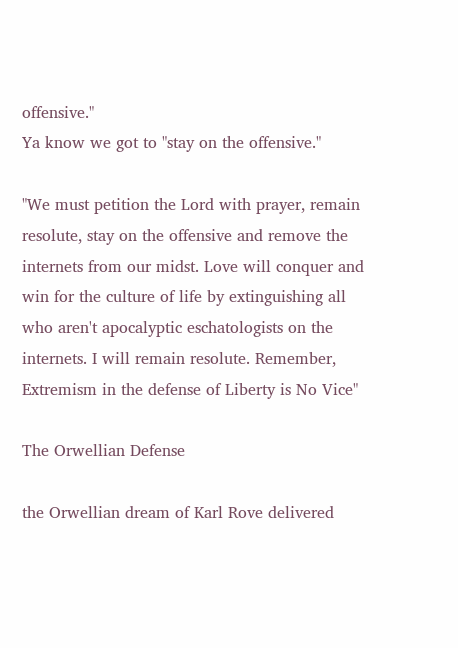offensive."
Ya know we got to "stay on the offensive."

"We must petition the Lord with prayer, remain resolute, stay on the offensive and remove the internets from our midst. Love will conquer and win for the culture of life by extinguishing all who aren't apocalyptic eschatologists on the internets. I will remain resolute. Remember, Extremism in the defense of Liberty is No Vice"

The Orwellian Defense

the Orwellian dream of Karl Rove delivered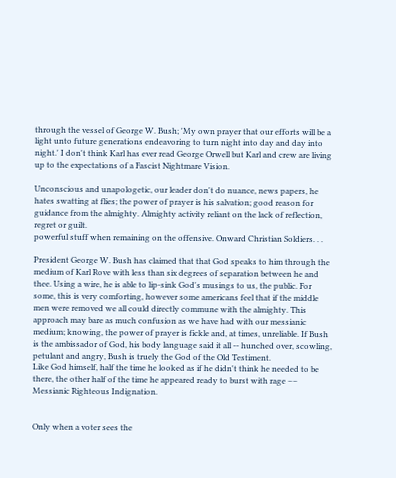through the vessel of George W. Bush; 'My own prayer that our efforts will be a light unto future generations endeavoring to turn night into day and day into night.' I don't think Karl has ever read George Orwell but Karl and crew are living up to the expectations of a Fascist Nightmare Vision.

Unconscious and unapologetic, our leader don't do nuance, news papers, he hates swatting at flies; the power of prayer is his salvation; good reason for guidance from the almighty. Almighty activity reliant on the lack of reflection, regret or guilt.
powerful stuff when remaining on the offensive. Onward Christian Soldiers. . .

President George W. Bush has claimed that that God speaks to him through the medium of Karl Rove with less than six degrees of separation between he and thee. Using a wire, he is able to lip-sink God's musings to us, the public. For some, this is very comforting, however some americans feel that if the middle men were removed we all could directly commune with the almighty. This approach may bare as much confusion as we have had with our messianic medium; knowing, the power of prayer is fickle and, at times, unreliable. If Bush is the ambissador of God, his body language said it all -- hunched over, scowling, petulant and angry, Bush is truely the God of the Old Testiment.
Like God himself, half the time he looked as if he didn't think he needed to be there, the other half of the time he appeared ready to burst with rage –– Messianic Righteous Indignation.


Only when a voter sees the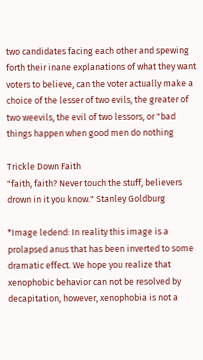two candidates facing each other and spewing forth their inane explanations of what they want voters to believe, can the voter actually make a choice of the lesser of two evils, the greater of two weevils, the evil of two lessors, or "bad things happen when good men do nothing

Trickle Down Faith
"faith, faith? Never touch the stuff, believers drown in it you know." Stanley Goldburg

*Image ledend: In reality this image is a prolapsed anus that has been inverted to some dramatic effect. We hope you realize that xenophobic behavior can not be resolved by decapitation, however, xenophobia is not a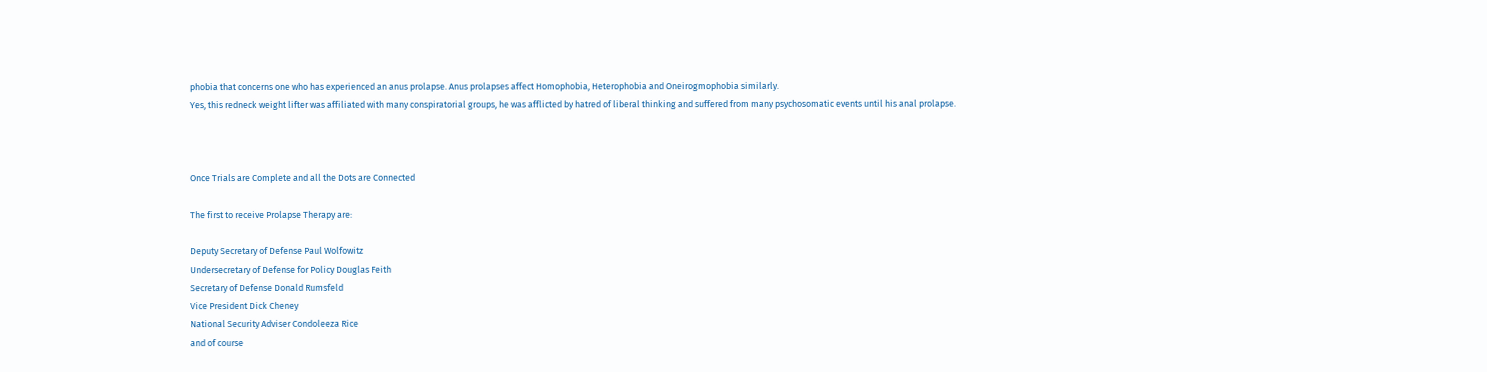phobia that concerns one who has experienced an anus prolapse. Anus prolapses affect Homophobia, Heterophobia and Oneirogmophobia similarly.
Yes, this redneck weight lifter was affiliated with many conspiratorial groups, he was afflicted by hatred of liberal thinking and suffered from many psychosomatic events until his anal prolapse.



Once Trials are Complete and all the Dots are Connected

The first to receive Prolapse Therapy are:

Deputy Secretary of Defense Paul Wolfowitz
Undersecretary of Defense for Policy Douglas Feith
Secretary of Defense Donald Rumsfeld
Vice President Dick Cheney
National Security Adviser Condoleeza Rice
and of course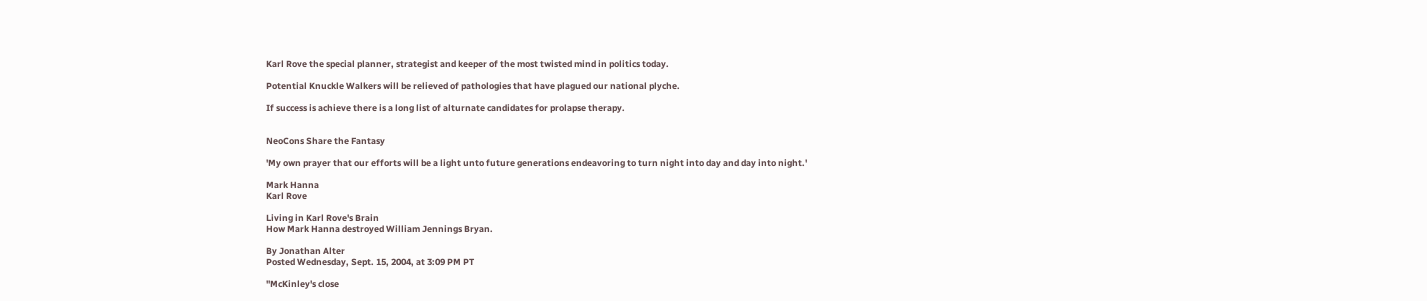Karl Rove the special planner, strategist and keeper of the most twisted mind in politics today.

Potential Knuckle Walkers will be relieved of pathologies that have plagued our national plyche.

If success is achieve there is a long list of alturnate candidates for prolapse therapy.


NeoCons Share the Fantasy

'My own prayer that our efforts will be a light unto future generations endeavoring to turn night into day and day into night.'

Mark Hanna
Karl Rove

Living in Karl Rove's Brain
How Mark Hanna destroyed William Jennings Bryan.

By Jonathan Alter
Posted Wednesday, Sept. 15, 2004, at 3:09 PM PT

"McKinley's close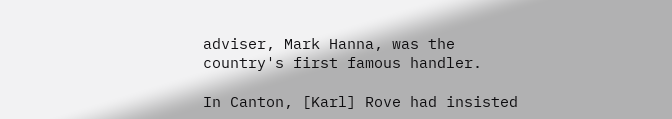adviser, Mark Hanna, was the country's first famous handler.

In Canton, [Karl] Rove had insisted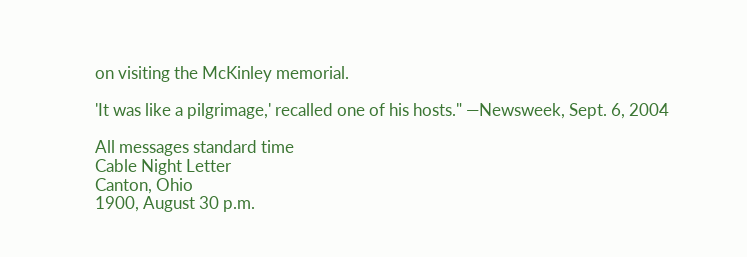on visiting the McKinley memorial.

'It was like a pilgrimage,' recalled one of his hosts." —Newsweek, Sept. 6, 2004

All messages standard time
Cable Night Letter
Canton, Ohio
1900, August 30 p.m.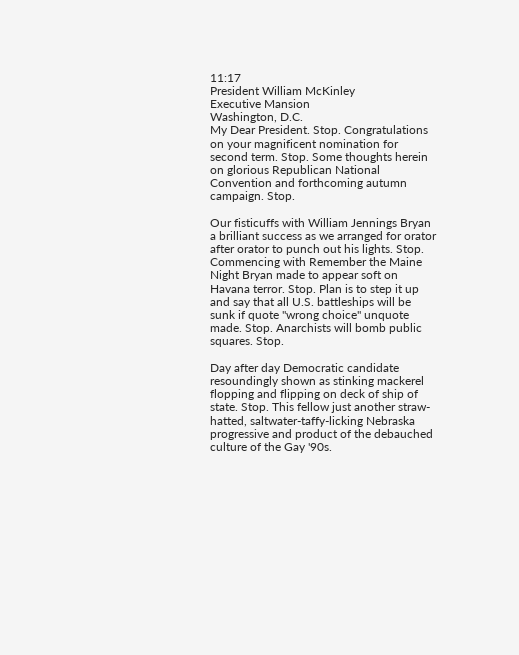11:17
President William McKinley
Executive Mansion
Washington, D.C.
My Dear President. Stop. Congratulations on your magnificent nomination for second term. Stop. Some thoughts herein on glorious Republican National Convention and forthcoming autumn campaign. Stop.

Our fisticuffs with William Jennings Bryan a brilliant success as we arranged for orator after orator to punch out his lights. Stop. Commencing with Remember the Maine Night Bryan made to appear soft on Havana terror. Stop. Plan is to step it up and say that all U.S. battleships will be sunk if quote "wrong choice" unquote made. Stop. Anarchists will bomb public squares. Stop.

Day after day Democratic candidate resoundingly shown as stinking mackerel flopping and flipping on deck of ship of state. Stop. This fellow just another straw-hatted, saltwater-taffy-licking Nebraska progressive and product of the debauched culture of the Gay '90s.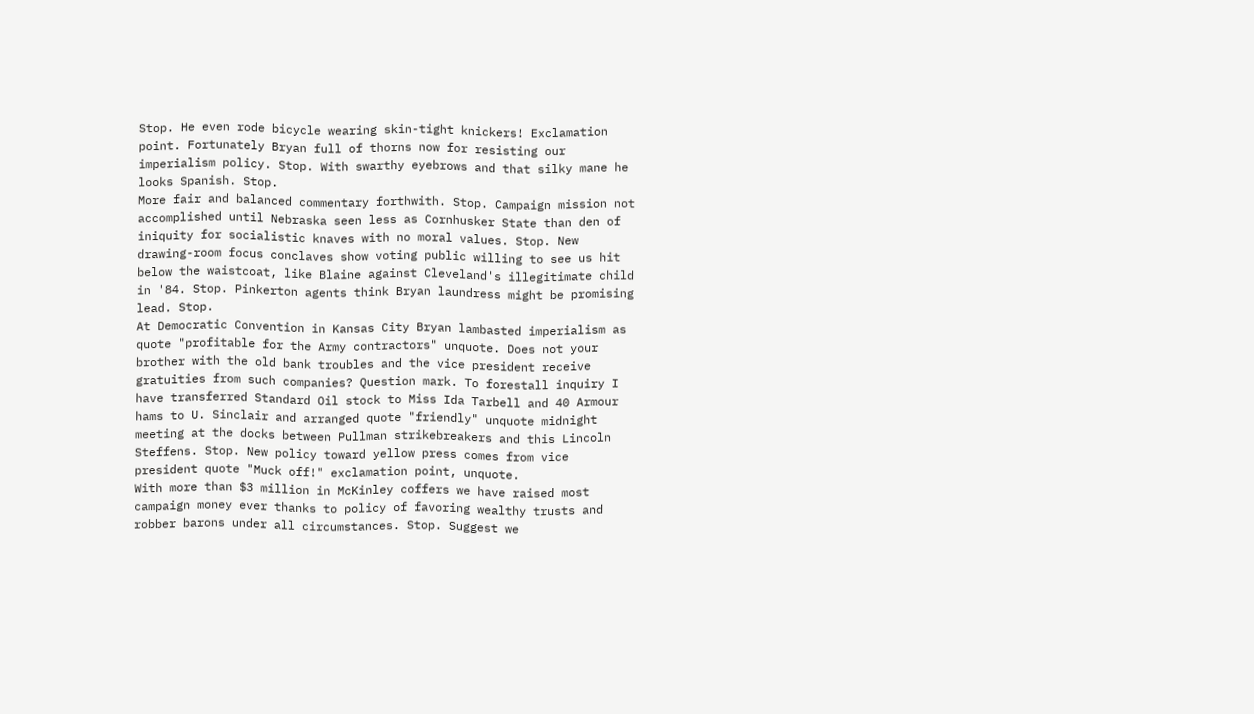Stop. He even rode bicycle wearing skin-tight knickers! Exclamation point. Fortunately Bryan full of thorns now for resisting our imperialism policy. Stop. With swarthy eyebrows and that silky mane he looks Spanish. Stop.
More fair and balanced commentary forthwith. Stop. Campaign mission not accomplished until Nebraska seen less as Cornhusker State than den of iniquity for socialistic knaves with no moral values. Stop. New drawing-room focus conclaves show voting public willing to see us hit below the waistcoat, like Blaine against Cleveland's illegitimate child in '84. Stop. Pinkerton agents think Bryan laundress might be promising lead. Stop.
At Democratic Convention in Kansas City Bryan lambasted imperialism as quote "profitable for the Army contractors" unquote. Does not your brother with the old bank troubles and the vice president receive gratuities from such companies? Question mark. To forestall inquiry I have transferred Standard Oil stock to Miss Ida Tarbell and 40 Armour hams to U. Sinclair and arranged quote "friendly" unquote midnight meeting at the docks between Pullman strikebreakers and this Lincoln Steffens. Stop. New policy toward yellow press comes from vice president quote "Muck off!" exclamation point, unquote.
With more than $3 million in McKinley coffers we have raised most campaign money ever thanks to policy of favoring wealthy trusts and robber barons under all circumstances. Stop. Suggest we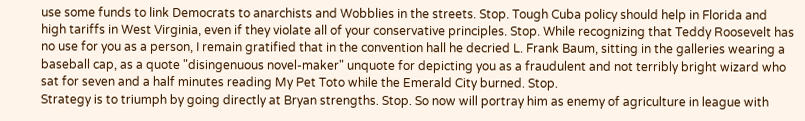use some funds to link Democrats to anarchists and Wobblies in the streets. Stop. Tough Cuba policy should help in Florida and high tariffs in West Virginia, even if they violate all of your conservative principles. Stop. While recognizing that Teddy Roosevelt has no use for you as a person, I remain gratified that in the convention hall he decried L. Frank Baum, sitting in the galleries wearing a baseball cap, as a quote "disingenuous novel-maker" unquote for depicting you as a fraudulent and not terribly bright wizard who sat for seven and a half minutes reading My Pet Toto while the Emerald City burned. Stop.
Strategy is to triumph by going directly at Bryan strengths. Stop. So now will portray him as enemy of agriculture in league with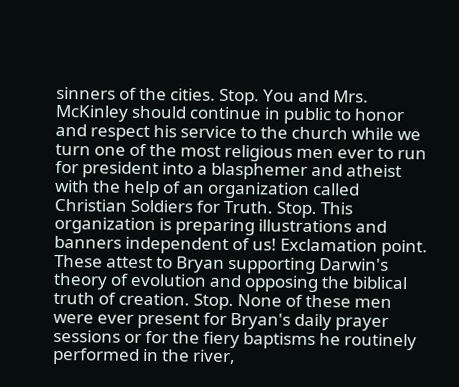sinners of the cities. Stop. You and Mrs. McKinley should continue in public to honor and respect his service to the church while we turn one of the most religious men ever to run for president into a blasphemer and atheist with the help of an organization called Christian Soldiers for Truth. Stop. This organization is preparing illustrations and banners independent of us! Exclamation point. These attest to Bryan supporting Darwin's theory of evolution and opposing the biblical truth of creation. Stop. None of these men were ever present for Bryan's daily prayer sessions or for the fiery baptisms he routinely performed in the river,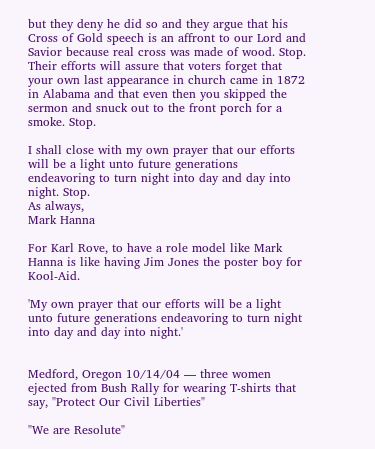but they deny he did so and they argue that his Cross of Gold speech is an affront to our Lord and Savior because real cross was made of wood. Stop. Their efforts will assure that voters forget that your own last appearance in church came in 1872 in Alabama and that even then you skipped the sermon and snuck out to the front porch for a smoke. Stop.

I shall close with my own prayer that our efforts will be a light unto future generations endeavoring to turn night into day and day into night. Stop.
As always,
Mark Hanna

For Karl Rove, to have a role model like Mark Hanna is like having Jim Jones the poster boy for Kool-Aid.

'My own prayer that our efforts will be a light unto future generations endeavoring to turn night into day and day into night.'


Medford, Oregon 10/14/04 –– three women ejected from Bush Rally for wearing T-shirts that say, "Protect Our Civil Liberties"

"We are Resolute"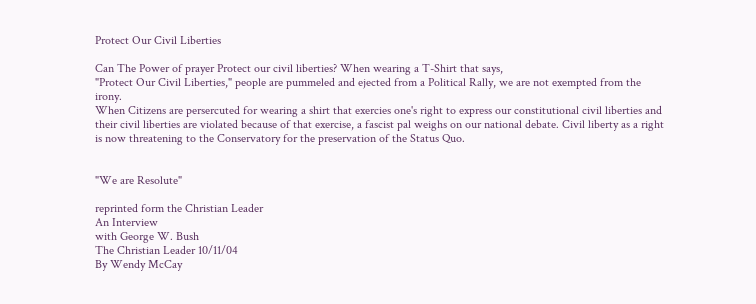Protect Our Civil Liberties

Can The Power of prayer Protect our civil liberties? When wearing a T-Shirt that says,
"Protect Our Civil Liberties," people are pummeled and ejected from a Political Rally, we are not exempted from the irony.
When Citizens are persercuted for wearing a shirt that exercies one's right to express our constitutional civil liberties and their civil liberties are violated because of that exercise, a fascist pal weighs on our national debate. Civil liberty as a right is now threatening to the Conservatory for the preservation of the Status Quo.


"We are Resolute"

reprinted form the Christian Leader
An Interview
with George W. Bush
The Christian Leader 10/11/04
By Wendy McCay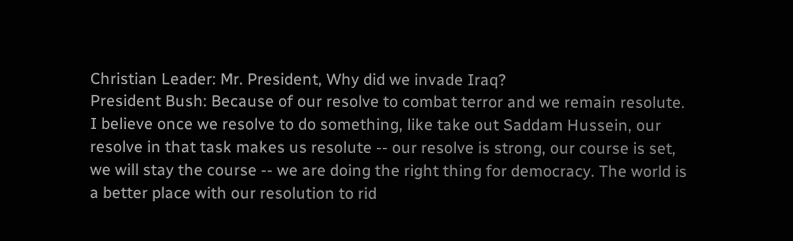Christian Leader: Mr. President, Why did we invade Iraq?
President Bush: Because of our resolve to combat terror and we remain resolute. I believe once we resolve to do something, like take out Saddam Hussein, our resolve in that task makes us resolute -- our resolve is strong, our course is set, we will stay the course -- we are doing the right thing for democracy. The world is a better place with our resolution to rid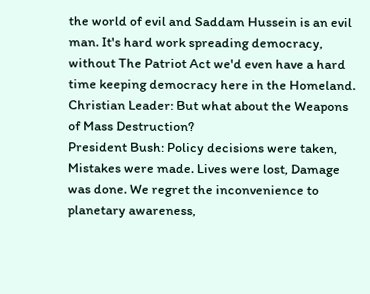the world of evil and Saddam Hussein is an evil man. It's hard work spreading democracy, without The Patriot Act we'd even have a hard time keeping democracy here in the Homeland.
Christian Leader: But what about the Weapons of Mass Destruction?
President Bush: Policy decisions were taken, Mistakes were made. Lives were lost, Damage was done. We regret the inconvenience to planetary awareness,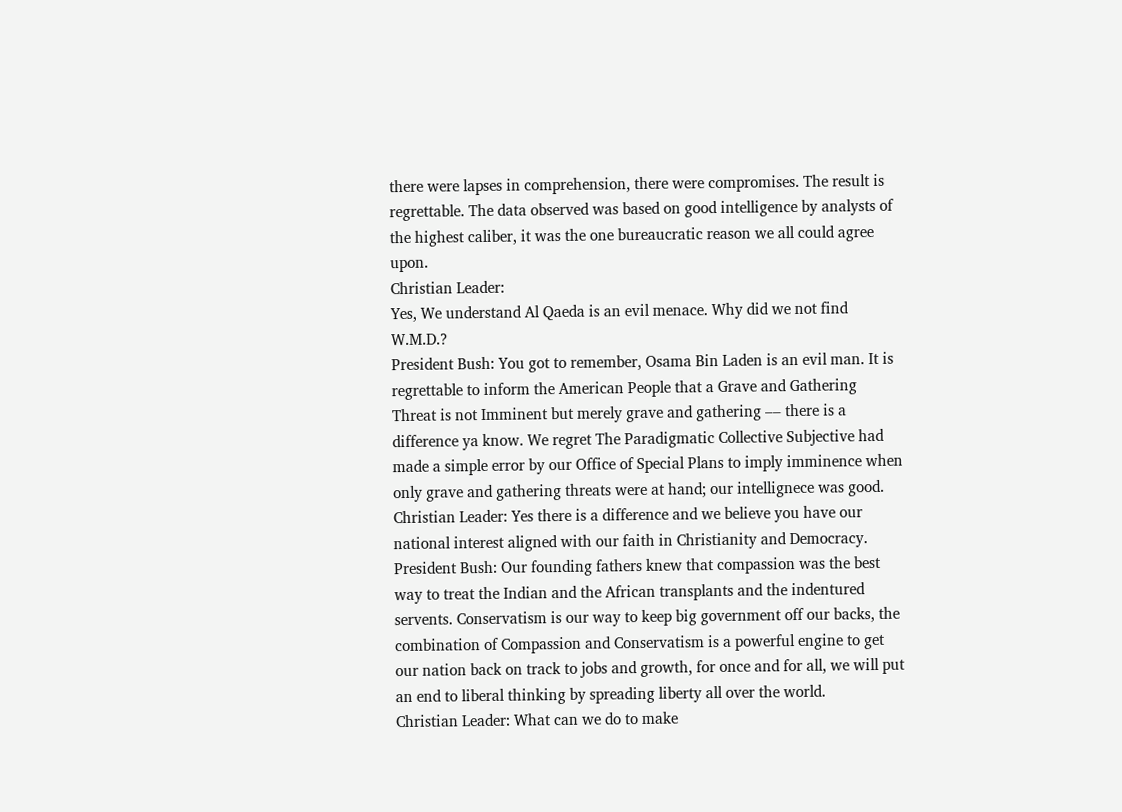there were lapses in comprehension, there were compromises. The result is regrettable. The data observed was based on good intelligence by analysts of the highest caliber, it was the one bureaucratic reason we all could agree upon.
Christian Leader:
Yes, We understand Al Qaeda is an evil menace. Why did we not find W.M.D.?
President Bush: You got to remember, Osama Bin Laden is an evil man. It is regrettable to inform the American People that a Grave and Gathering Threat is not Imminent but merely grave and gathering –– there is a difference ya know. We regret The Paradigmatic Collective Subjective had made a simple error by our Office of Special Plans to imply imminence when only grave and gathering threats were at hand; our intellignece was good.
Christian Leader: Yes there is a difference and we believe you have our national interest aligned with our faith in Christianity and Democracy.
President Bush: Our founding fathers knew that compassion was the best way to treat the Indian and the African transplants and the indentured servents. Conservatism is our way to keep big government off our backs, the combination of Compassion and Conservatism is a powerful engine to get our nation back on track to jobs and growth, for once and for all, we will put an end to liberal thinking by spreading liberty all over the world.
Christian Leader: What can we do to make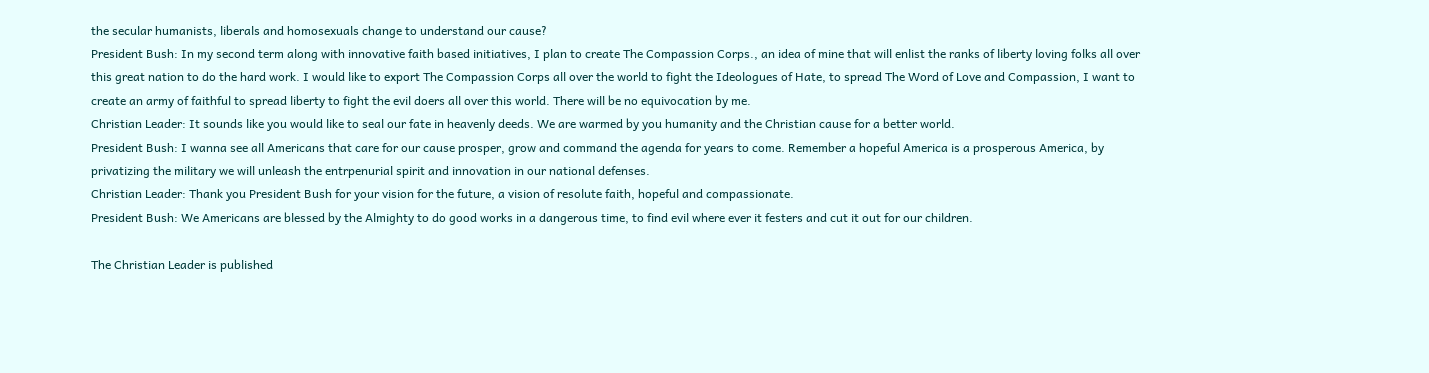the secular humanists, liberals and homosexuals change to understand our cause?
President Bush: In my second term along with innovative faith based initiatives, I plan to create The Compassion Corps., an idea of mine that will enlist the ranks of liberty loving folks all over this great nation to do the hard work. I would like to export The Compassion Corps all over the world to fight the Ideologues of Hate, to spread The Word of Love and Compassion, I want to create an army of faithful to spread liberty to fight the evil doers all over this world. There will be no equivocation by me.
Christian Leader: It sounds like you would like to seal our fate in heavenly deeds. We are warmed by you humanity and the Christian cause for a better world.
President Bush: I wanna see all Americans that care for our cause prosper, grow and command the agenda for years to come. Remember a hopeful America is a prosperous America, by privatizing the military we will unleash the entrpenurial spirit and innovation in our national defenses.
Christian Leader: Thank you President Bush for your vision for the future, a vision of resolute faith, hopeful and compassionate.
President Bush: We Americans are blessed by the Almighty to do good works in a dangerous time, to find evil where ever it festers and cut it out for our children.

The Christian Leader is published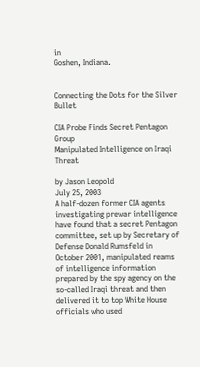in
Goshen, Indiana.


Connecting the Dots for the Silver Bullet

CIA Probe Finds Secret Pentagon Group
Manipulated Intelligence on Iraqi Threat

by Jason Leopold
July 25, 2003
A half-dozen former CIA agents investigating prewar intelligence have found that a secret Pentagon committee, set up by Secretary of Defense Donald Rumsfeld in October 2001, manipulated reams of intelligence information prepared by the spy agency on the so-called Iraqi threat and then delivered it to top White House officials who used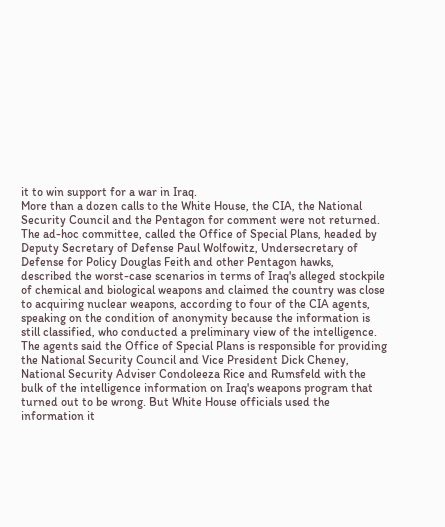it to win support for a war in Iraq.
More than a dozen calls to the White House, the CIA, the National Security Council and the Pentagon for comment were not returned.
The ad-hoc committee, called the Office of Special Plans, headed by Deputy Secretary of Defense Paul Wolfowitz, Undersecretary of Defense for Policy Douglas Feith and other Pentagon hawks, described the worst-case scenarios in terms of Iraq's alleged stockpile of chemical and biological weapons and claimed the country was close to acquiring nuclear weapons, according to four of the CIA agents, speaking on the condition of anonymity because the information is still classified, who conducted a preliminary view of the intelligence.
The agents said the Office of Special Plans is responsible for providing the National Security Council and Vice President Dick Cheney, National Security Adviser Condoleeza Rice and Rumsfeld with the bulk of the intelligence information on Iraq's weapons program that turned out to be wrong. But White House officials used the information it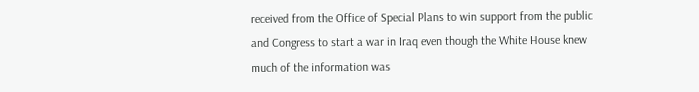received from the Office of Special Plans to win support from the public and Congress to start a war in Iraq even though the White House knew much of the information was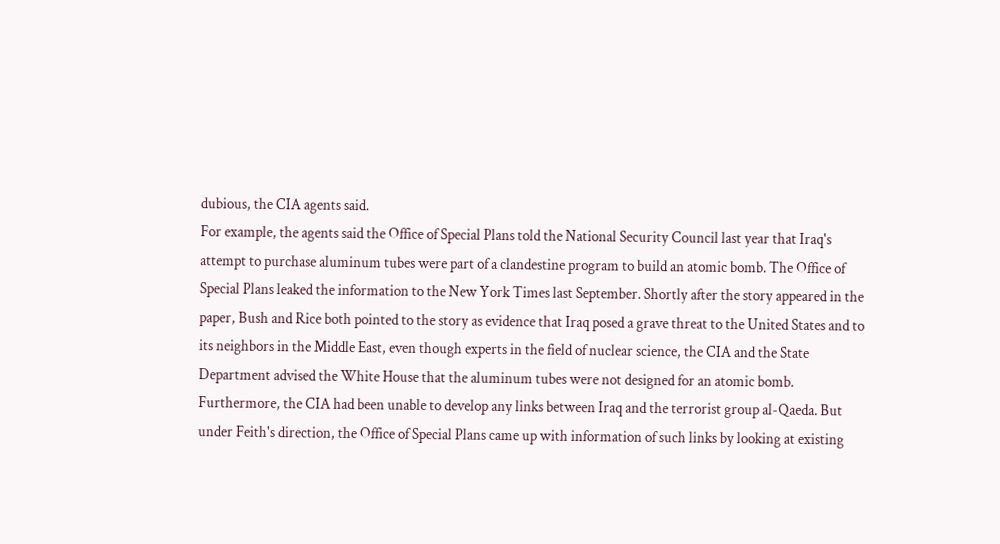dubious, the CIA agents said.
For example, the agents said the Office of Special Plans told the National Security Council last year that Iraq's attempt to purchase aluminum tubes were part of a clandestine program to build an atomic bomb. The Office of Special Plans leaked the information to the New York Times last September. Shortly after the story appeared in the paper, Bush and Rice both pointed to the story as evidence that Iraq posed a grave threat to the United States and to its neighbors in the Middle East, even though experts in the field of nuclear science, the CIA and the State Department advised the White House that the aluminum tubes were not designed for an atomic bomb.
Furthermore, the CIA had been unable to develop any links between Iraq and the terrorist group al-Qaeda. But under Feith's direction, the Office of Special Plans came up with information of such links by looking at existing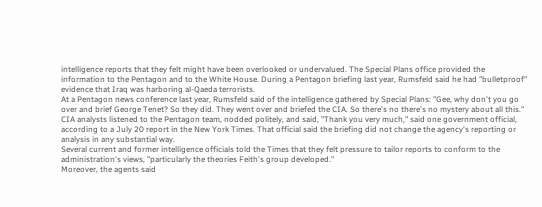intelligence reports that they felt might have been overlooked or undervalued. The Special Plans office provided the information to the Pentagon and to the White House. During a Pentagon briefing last year, Rumsfeld said he had "bulletproof" evidence that Iraq was harboring al-Qaeda terrorists.
At a Pentagon news conference last year, Rumsfeld said of the intelligence gathered by Special Plans: "Gee, why don't you go over and brief George Tenet? So they did. They went over and briefed the CIA. So there's no there's no mystery about all this."
CIA analysts listened to the Pentagon team, nodded politely, and said, "Thank you very much," said one government official, according to a July 20 report in the New York Times. That official said the briefing did not change the agency's reporting or analysis in any substantial way.
Several current and former intelligence officials told the Times that they felt pressure to tailor reports to conform to the administration's views, "particularly the theories Feith's group developed."
Moreover, the agents said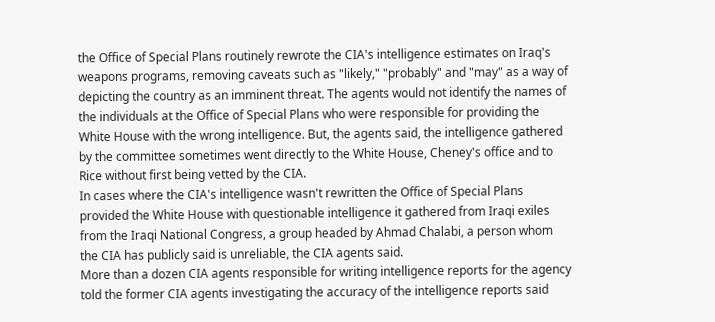the Office of Special Plans routinely rewrote the CIA's intelligence estimates on Iraq's weapons programs, removing caveats such as "likely," "probably" and "may" as a way of depicting the country as an imminent threat. The agents would not identify the names of the individuals at the Office of Special Plans who were responsible for providing the White House with the wrong intelligence. But, the agents said, the intelligence gathered by the committee sometimes went directly to the White House, Cheney's office and to Rice without first being vetted by the CIA.
In cases where the CIA's intelligence wasn't rewritten the Office of Special Plans provided the White House with questionable intelligence it gathered from Iraqi exiles from the Iraqi National Congress, a group headed by Ahmad Chalabi, a person whom the CIA has publicly said is unreliable, the CIA agents said.
More than a dozen CIA agents responsible for writing intelligence reports for the agency told the former CIA agents investigating the accuracy of the intelligence reports said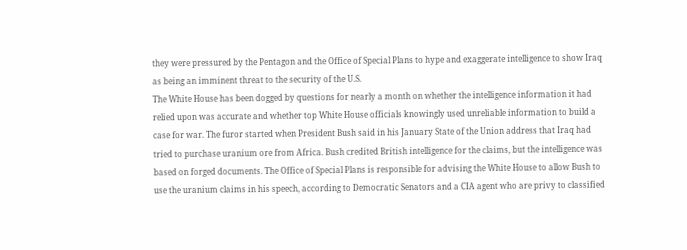they were pressured by the Pentagon and the Office of Special Plans to hype and exaggerate intelligence to show Iraq as being an imminent threat to the security of the U.S.
The White House has been dogged by questions for nearly a month on whether the intelligence information it had relied upon was accurate and whether top White House officials knowingly used unreliable information to build a case for war. The furor started when President Bush said in his January State of the Union address that Iraq had tried to purchase uranium ore from Africa. Bush credited British intelligence for the claims, but the intelligence was based on forged documents. The Office of Special Plans is responsible for advising the White House to allow Bush to use the uranium claims in his speech, according to Democratic Senators and a CIA agent who are privy to classified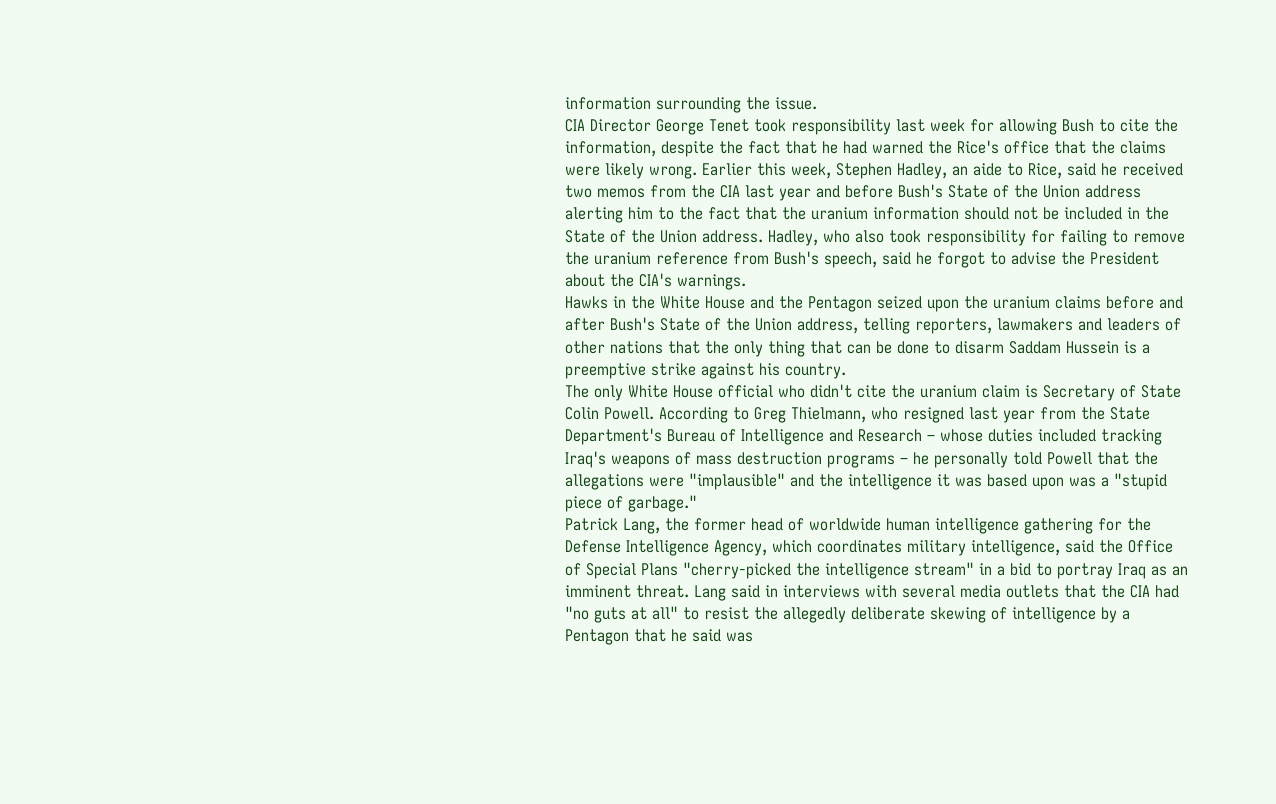information surrounding the issue.
CIA Director George Tenet took responsibility last week for allowing Bush to cite the information, despite the fact that he had warned the Rice's office that the claims were likely wrong. Earlier this week, Stephen Hadley, an aide to Rice, said he received two memos from the CIA last year and before Bush's State of the Union address alerting him to the fact that the uranium information should not be included in the State of the Union address. Hadley, who also took responsibility for failing to remove the uranium reference from Bush's speech, said he forgot to advise the President about the CIA's warnings.
Hawks in the White House and the Pentagon seized upon the uranium claims before and after Bush's State of the Union address, telling reporters, lawmakers and leaders of other nations that the only thing that can be done to disarm Saddam Hussein is a preemptive strike against his country.
The only White House official who didn't cite the uranium claim is Secretary of State Colin Powell. According to Greg Thielmann, who resigned last year from the State Department's Bureau of Intelligence and Research – whose duties included tracking Iraq's weapons of mass destruction programs – he personally told Powell that the allegations were "implausible" and the intelligence it was based upon was a "stupid piece of garbage."
Patrick Lang, the former head of worldwide human intelligence gathering for the Defense Intelligence Agency, which coordinates military intelligence, said the Office of Special Plans "cherry-picked the intelligence stream" in a bid to portray Iraq as an imminent threat. Lang said in interviews with several media outlets that the CIA had "no guts at all" to resist the allegedly deliberate skewing of intelligence by a Pentagon that he said was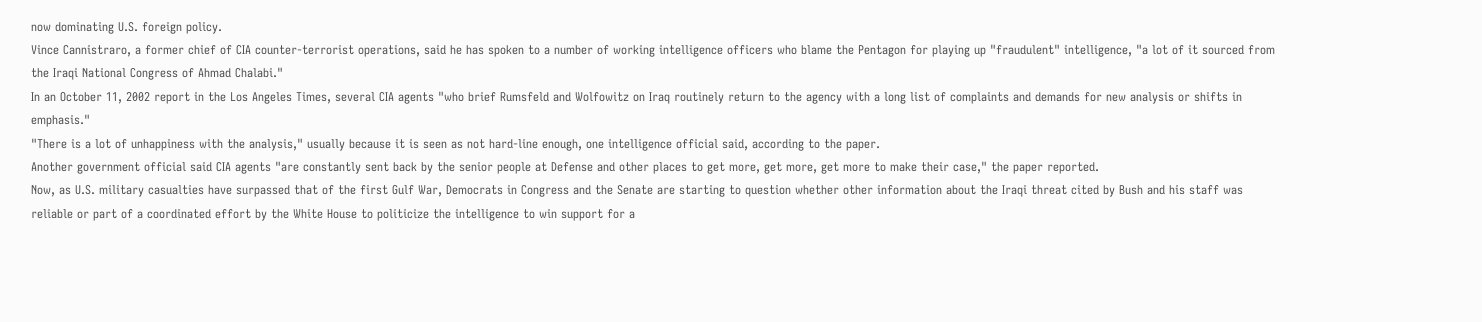now dominating U.S. foreign policy.
Vince Cannistraro, a former chief of CIA counter-terrorist operations, said he has spoken to a number of working intelligence officers who blame the Pentagon for playing up "fraudulent" intelligence, "a lot of it sourced from the Iraqi National Congress of Ahmad Chalabi."
In an October 11, 2002 report in the Los Angeles Times, several CIA agents "who brief Rumsfeld and Wolfowitz on Iraq routinely return to the agency with a long list of complaints and demands for new analysis or shifts in emphasis."
"There is a lot of unhappiness with the analysis," usually because it is seen as not hard-line enough, one intelligence official said, according to the paper.
Another government official said CIA agents "are constantly sent back by the senior people at Defense and other places to get more, get more, get more to make their case," the paper reported.
Now, as U.S. military casualties have surpassed that of the first Gulf War, Democrats in Congress and the Senate are starting to question whether other information about the Iraqi threat cited by Bush and his staff was reliable or part of a coordinated effort by the White House to politicize the intelligence to win support for a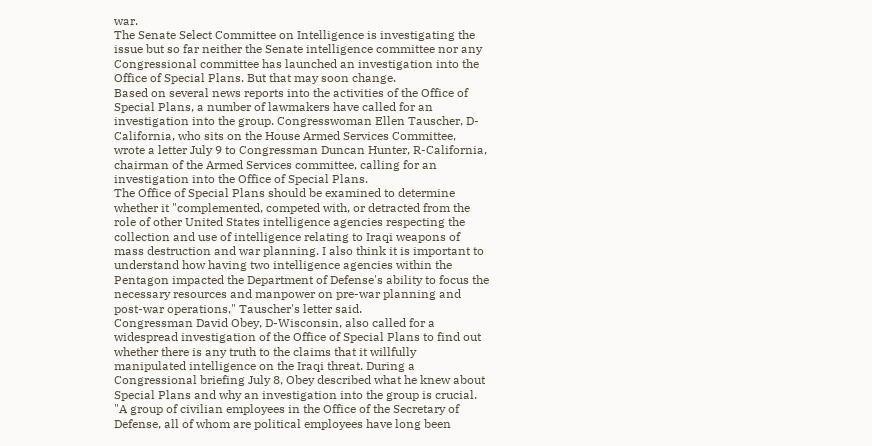war.
The Senate Select Committee on Intelligence is investigating the issue but so far neither the Senate intelligence committee nor any Congressional committee has launched an investigation into the Office of Special Plans. But that may soon change.
Based on several news reports into the activities of the Office of Special Plans, a number of lawmakers have called for an investigation into the group. Congresswoman Ellen Tauscher, D-California, who sits on the House Armed Services Committee, wrote a letter July 9 to Congressman Duncan Hunter, R-California, chairman of the Armed Services committee, calling for an investigation into the Office of Special Plans.
The Office of Special Plans should be examined to determine whether it "complemented, competed with, or detracted from the role of other United States intelligence agencies respecting the collection and use of intelligence relating to Iraqi weapons of mass destruction and war planning. I also think it is important to understand how having two intelligence agencies within the Pentagon impacted the Department of Defense's ability to focus the necessary resources and manpower on pre-war planning and post-war operations," Tauscher's letter said.
Congressman David Obey, D-Wisconsin, also called for a widespread investigation of the Office of Special Plans to find out whether there is any truth to the claims that it willfully manipulated intelligence on the Iraqi threat. During a Congressional briefing July 8, Obey described what he knew about Special Plans and why an investigation into the group is crucial.
"A group of civilian employees in the Office of the Secretary of Defense, all of whom are political employees have long been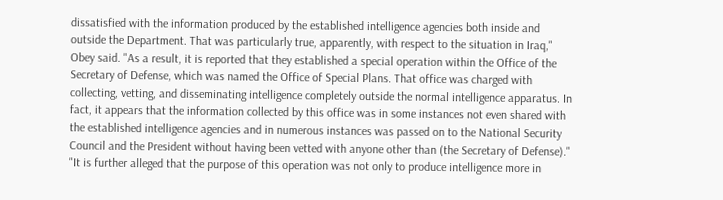dissatisfied with the information produced by the established intelligence agencies both inside and outside the Department. That was particularly true, apparently, with respect to the situation in Iraq," Obey said. "As a result, it is reported that they established a special operation within the Office of the Secretary of Defense, which was named the Office of Special Plans. That office was charged with collecting, vetting, and disseminating intelligence completely outside the normal intelligence apparatus. In fact, it appears that the information collected by this office was in some instances not even shared with the established intelligence agencies and in numerous instances was passed on to the National Security Council and the President without having been vetted with anyone other than (the Secretary of Defense)."
"It is further alleged that the purpose of this operation was not only to produce intelligence more in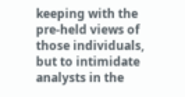keeping with the pre-held views of those individuals, but to intimidate analysts in the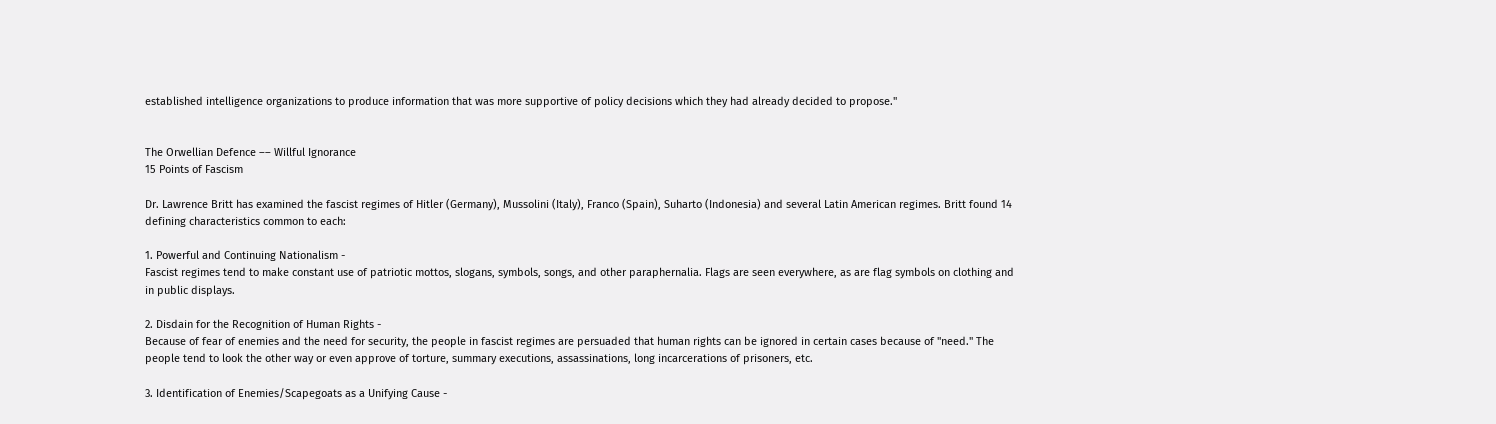established intelligence organizations to produce information that was more supportive of policy decisions which they had already decided to propose."


The Orwellian Defence –– Willful Ignorance
15 Points of Fascism

Dr. Lawrence Britt has examined the fascist regimes of Hitler (Germany), Mussolini (Italy), Franco (Spain), Suharto (Indonesia) and several Latin American regimes. Britt found 14 defining characteristics common to each:

1. Powerful and Continuing Nationalism -
Fascist regimes tend to make constant use of patriotic mottos, slogans, symbols, songs, and other paraphernalia. Flags are seen everywhere, as are flag symbols on clothing and in public displays.

2. Disdain for the Recognition of Human Rights -
Because of fear of enemies and the need for security, the people in fascist regimes are persuaded that human rights can be ignored in certain cases because of "need." The people tend to look the other way or even approve of torture, summary executions, assassinations, long incarcerations of prisoners, etc.

3. Identification of Enemies/Scapegoats as a Unifying Cause -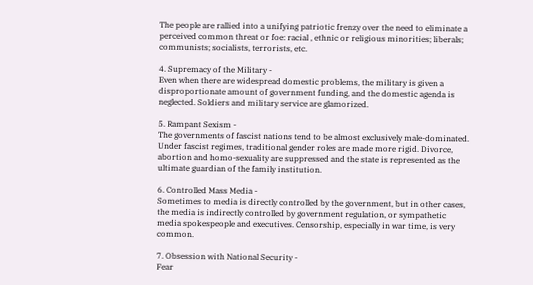The people are rallied into a unifying patriotic frenzy over the need to eliminate a perceived common threat or foe: racial , ethnic or religious minorities; liberals; communists; socialists, terrorists, etc.

4. Supremacy of the Military -
Even when there are widespread domestic problems, the military is given a disproportionate amount of government funding, and the domestic agenda is neglected. Soldiers and military service are glamorized.

5. Rampant Sexism -
The governments of fascist nations tend to be almost exclusively male-dominated. Under fascist regimes, traditional gender roles are made more rigid. Divorce, abortion and homo-sexuality are suppressed and the state is represented as the ultimate guardian of the family institution.

6. Controlled Mass Media -
Sometimes to media is directly controlled by the government, but in other cases, the media is indirectly controlled by government regulation, or sympathetic media spokespeople and executives. Censorship, especially in war time, is very common.

7. Obsession with National Security -
Fear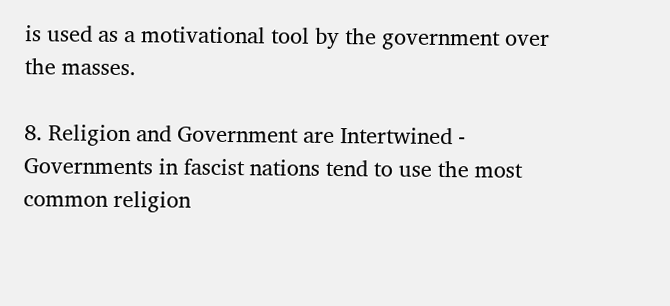is used as a motivational tool by the government over the masses.

8. Religion and Government are Intertwined -
Governments in fascist nations tend to use the most common religion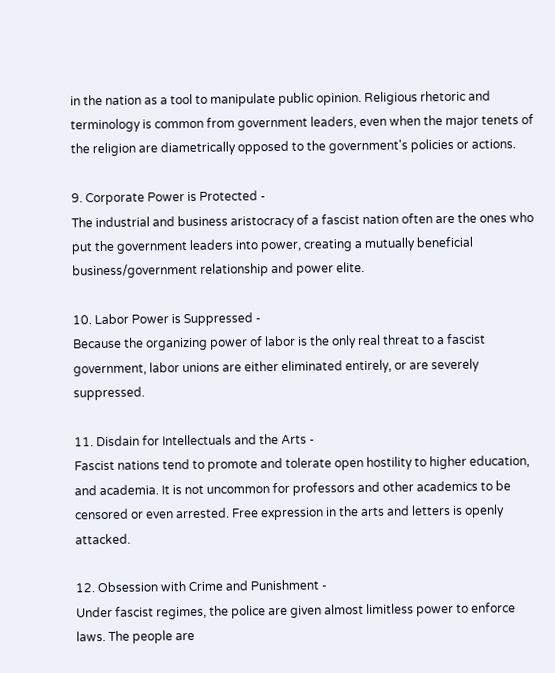in the nation as a tool to manipulate public opinion. Religious rhetoric and terminology is common from government leaders, even when the major tenets of the religion are diametrically opposed to the government's policies or actions.

9. Corporate Power is Protected -
The industrial and business aristocracy of a fascist nation often are the ones who put the government leaders into power, creating a mutually beneficial business/government relationship and power elite.

10. Labor Power is Suppressed -
Because the organizing power of labor is the only real threat to a fascist government, labor unions are either eliminated entirely, or are severely suppressed.

11. Disdain for Intellectuals and the Arts -
Fascist nations tend to promote and tolerate open hostility to higher education, and academia. It is not uncommon for professors and other academics to be censored or even arrested. Free expression in the arts and letters is openly attacked.

12. Obsession with Crime and Punishment -
Under fascist regimes, the police are given almost limitless power to enforce laws. The people are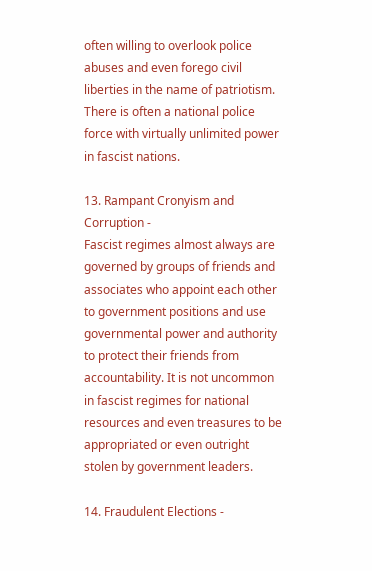often willing to overlook police abuses and even forego civil liberties in the name of patriotism. There is often a national police force with virtually unlimited power in fascist nations.

13. Rampant Cronyism and Corruption -
Fascist regimes almost always are governed by groups of friends and associates who appoint each other to government positions and use governmental power and authority to protect their friends from accountability. It is not uncommon in fascist regimes for national resources and even treasures to be appropriated or even outright stolen by government leaders.

14. Fraudulent Elections -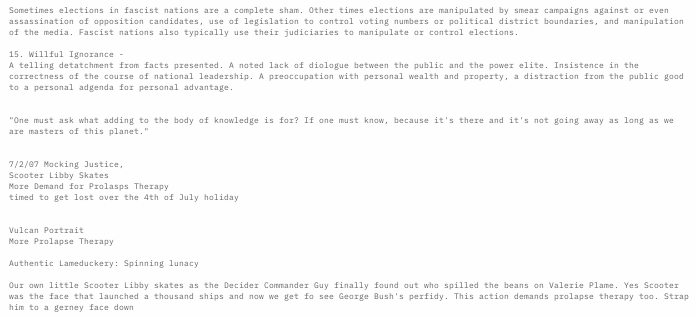Sometimes elections in fascist nations are a complete sham. Other times elections are manipulated by smear campaigns against or even assassination of opposition candidates, use of legislation to control voting numbers or political district boundaries, and manipulation of the media. Fascist nations also typically use their judiciaries to manipulate or control elections.

15. Willful Ignorance -
A telling detatchment from facts presented. A noted lack of diologue between the public and the power elite. Insistence in the correctness of the course of national leadership. A preoccupation with personal wealth and property, a distraction from the public good to a personal adgenda for personal advantage.


"One must ask what adding to the body of knowledge is for? If one must know, because it's there and it's not going away as long as we are masters of this planet."


7/2/07 Mocking Justice,
Scooter Libby Skates
More Demand for Prolasps Therapy
timed to get lost over the 4th of July holiday


Vulcan Portrait
More Prolapse Therapy

Authentic Lameduckery: Spinning lunacy

Our own little Scooter Libby skates as the Decider Commander Guy finally found out who spilled the beans on Valerie Plame. Yes Scooter was the face that launched a thousand ships and now we get fo see George Bush's perfidy. This action demands prolapse therapy too. Strap him to a gerney face down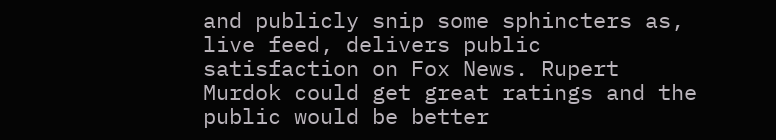and publicly snip some sphincters as, live feed, delivers public satisfaction on Fox News. Rupert Murdok could get great ratings and the public would be better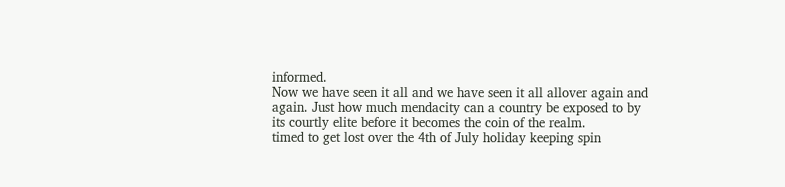informed.
Now we have seen it all and we have seen it all allover again and again. Just how much mendacity can a country be exposed to by its courtly elite before it becomes the coin of the realm.
timed to get lost over the 4th of July holiday keeping spin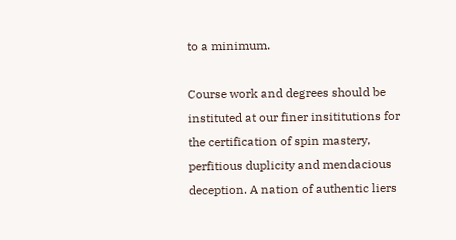to a minimum.

Course work and degrees should be instituted at our finer insititutions for the certification of spin mastery, perfitious duplicity and mendacious deception. A nation of authentic liers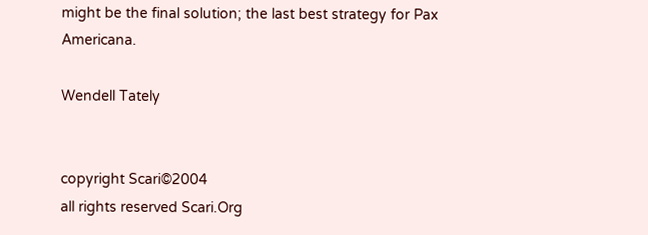might be the final solution; the last best strategy for Pax Americana.

Wendell Tately


copyright Scari©2004
all rights reserved Scari.Org